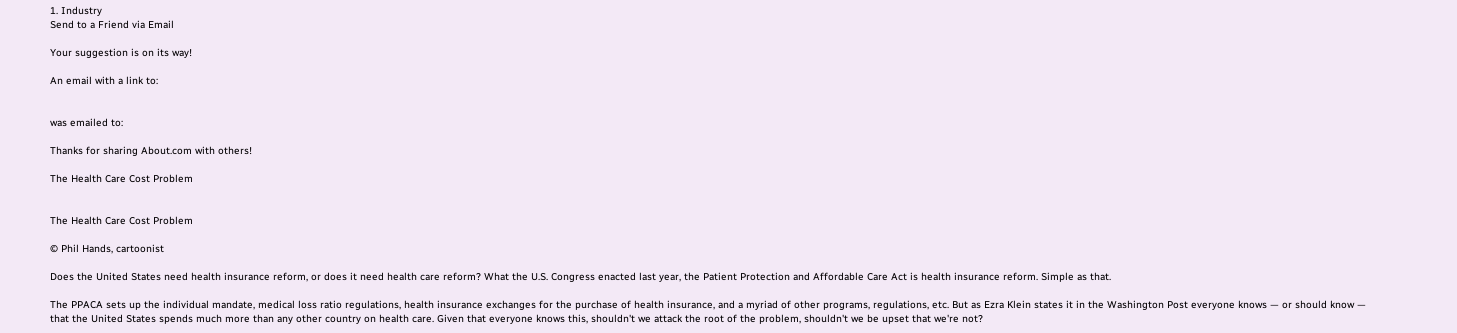1. Industry
Send to a Friend via Email

Your suggestion is on its way!

An email with a link to:


was emailed to:

Thanks for sharing About.com with others!

The Health Care Cost Problem


The Health Care Cost Problem

© Phil Hands, cartoonist

Does the United States need health insurance reform, or does it need health care reform? What the U.S. Congress enacted last year, the Patient Protection and Affordable Care Act is health insurance reform. Simple as that.

The PPACA sets up the individual mandate, medical loss ratio regulations, health insurance exchanges for the purchase of health insurance, and a myriad of other programs, regulations, etc. But as Ezra Klein states it in the Washington Post everyone knows — or should know — that the United States spends much more than any other country on health care. Given that everyone knows this, shouldn't we attack the root of the problem, shouldn't we be upset that we're not?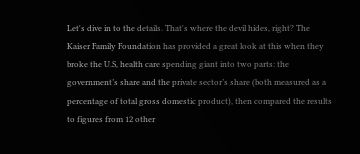Let's dive in to the details. That's where the devil hides, right? The Kaiser Family Foundation has provided a great look at this when they broke the U.S, health care spending giant into two parts: the government’s share and the private sector’s share (both measured as a percentage of total gross domestic product), then compared the results to figures from 12 other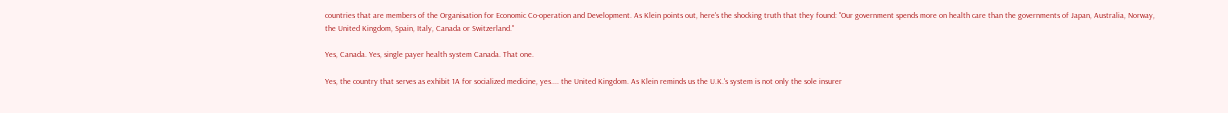countries that are members of the Organisation for Economic Co-operation and Development. As Klein points out, here's the shocking truth that they found: "Our government spends more on health care than the governments of Japan, Australia, Norway, the United Kingdom, Spain, Italy, Canada or Switzerland."

Yes, Canada. Yes, single payer health system Canada. That one.

Yes, the country that serves as exhibit 1A for socialized medicine, yes.... the United Kingdom. As Klein reminds us the U.K.'s system is not only the sole insurer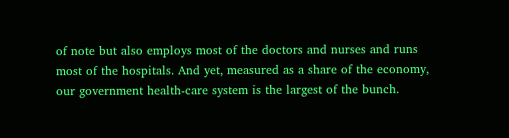of note but also employs most of the doctors and nurses and runs most of the hospitals. And yet, measured as a share of the economy, our government health-care system is the largest of the bunch.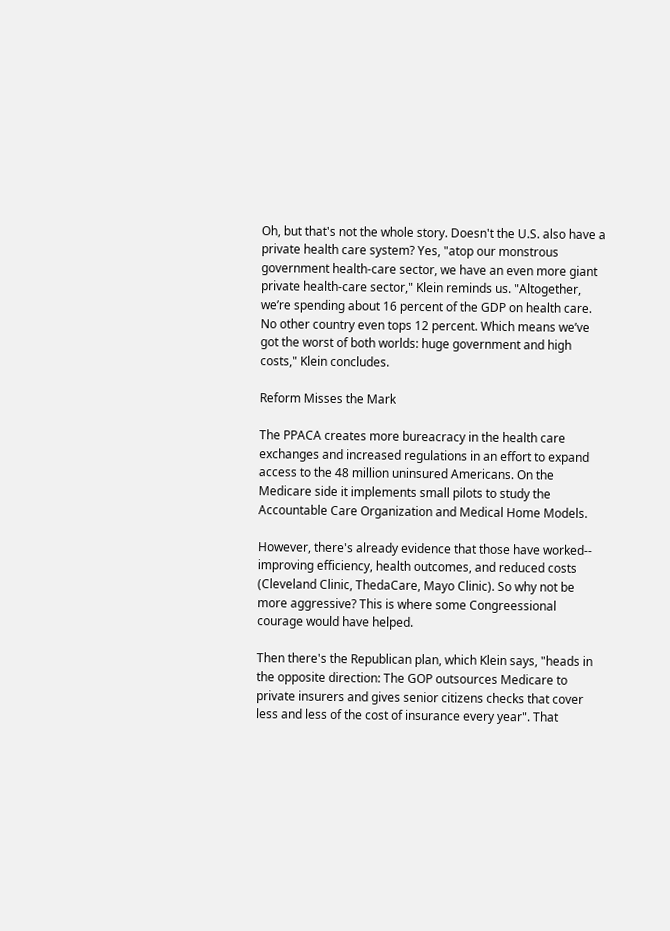Oh, but that's not the whole story. Doesn't the U.S. also have a private health care system? Yes, "atop our monstrous government health-care sector, we have an even more giant private health-care sector," Klein reminds us. "Altogether, we’re spending about 16 percent of the GDP on health care. No other country even tops 12 percent. Which means we’ve got the worst of both worlds: huge government and high costs," Klein concludes.

Reform Misses the Mark

The PPACA creates more bureacracy in the health care exchanges and increased regulations in an effort to expand access to the 48 million uninsured Americans. On the Medicare side it implements small pilots to study the Accountable Care Organization and Medical Home Models.

However, there's already evidence that those have worked-- improving efficiency, health outcomes, and reduced costs (Cleveland Clinic, ThedaCare, Mayo Clinic). So why not be more aggressive? This is where some Congreessional courage would have helped.

Then there's the Republican plan, which Klein says, "heads in the opposite direction: The GOP outsources Medicare to private insurers and gives senior citizens checks that cover less and less of the cost of insurance every year". That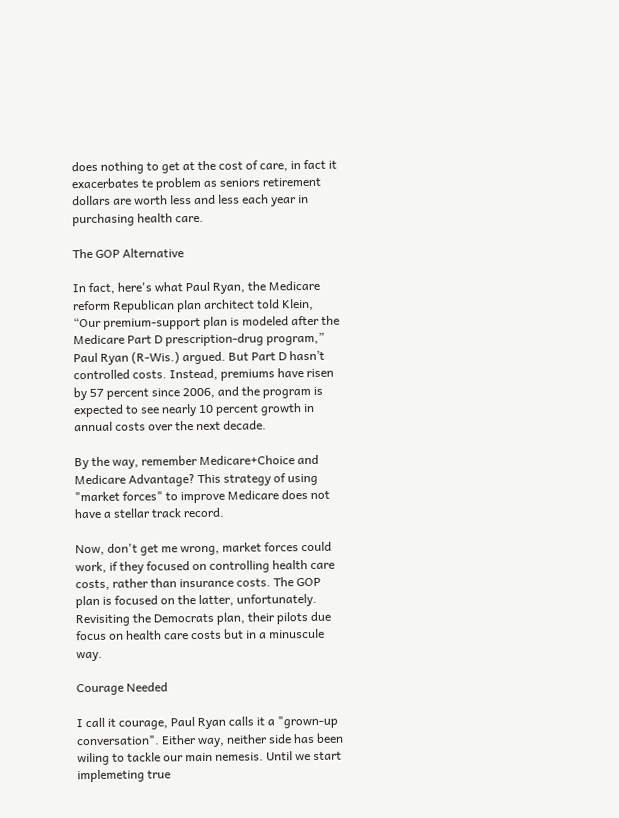does nothing to get at the cost of care, in fact it exacerbates te problem as seniors retirement dollars are worth less and less each year in purchasing health care.

The GOP Alternative

In fact, here's what Paul Ryan, the Medicare reform Republican plan architect told Klein, “Our premium-support plan is modeled after the Medicare Part D prescription-drug program,” Paul Ryan (R-Wis.) argued. But Part D hasn’t controlled costs. Instead, premiums have risen by 57 percent since 2006, and the program is expected to see nearly 10 percent growth in annual costs over the next decade.

By the way, remember Medicare+Choice and Medicare Advantage? This strategy of using "market forces" to improve Medicare does not have a stellar track record.

Now, don't get me wrong, market forces could work, if they focused on controlling health care costs, rather than insurance costs. The GOP plan is focused on the latter, unfortunately. Revisiting the Democrats plan, their pilots due focus on health care costs but in a minuscule way.

Courage Needed

I call it courage, Paul Ryan calls it a "grown-up conversation". Either way, neither side has been wiling to tackle our main nemesis. Until we start implemeting true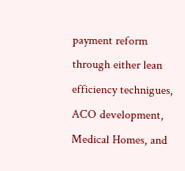payment reform through either lean efficiency technigues, ACO development, Medical Homes, and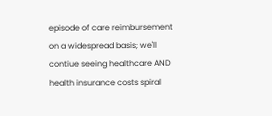episode of care reimbursement on a widespread basis; we'll contiue seeing healthcare AND health insurance costs spiral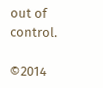out of control.

©2014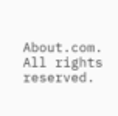About.com. All rights reserved.